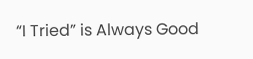“I Tried” is Always Good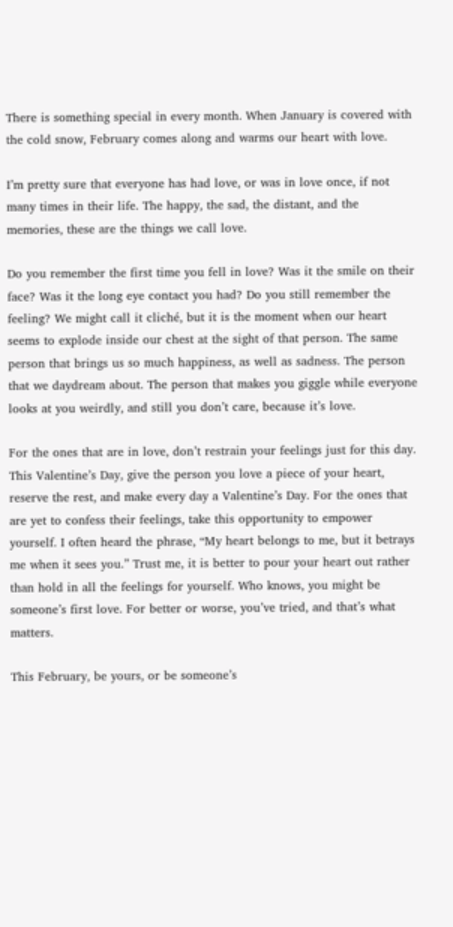There is something special in every month. When January is covered with the cold snow, February comes along and warms our heart with love.

I’m pretty sure that everyone has had love, or was in love once, if not many times in their life. The happy, the sad, the distant, and the memories, these are the things we call love.

Do you remember the first time you fell in love? Was it the smile on their face? Was it the long eye contact you had? Do you still remember the feeling? We might call it cliché, but it is the moment when our heart seems to explode inside our chest at the sight of that person. The same person that brings us so much happiness, as well as sadness. The person that we daydream about. The person that makes you giggle while everyone looks at you weirdly, and still you don’t care, because it’s love.

For the ones that are in love, don’t restrain your feelings just for this day. This Valentine’s Day, give the person you love a piece of your heart, reserve the rest, and make every day a Valentine’s Day. For the ones that are yet to confess their feelings, take this opportunity to empower yourself. I often heard the phrase, “My heart belongs to me, but it betrays me when it sees you.” Trust me, it is better to pour your heart out rather than hold in all the feelings for yourself. Who knows, you might be someone’s first love. For better or worse, you’ve tried, and that’s what matters.

This February, be yours, or be someone’s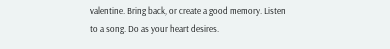valentine. Bring back, or create a good memory. Listen to a song. Do as your heart desires.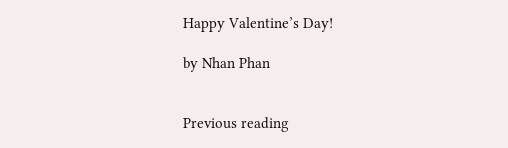Happy Valentine’s Day!

by Nhan Phan


Previous reading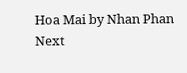Hoa Mai by Nhan Phan
Next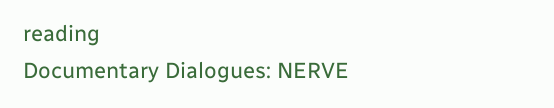reading
Documentary Dialogues: NERVE